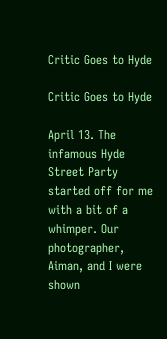Critic Goes to Hyde

Critic Goes to Hyde

April 13. The infamous Hyde Street Party started off for me with a bit of a whimper. Our photographer, Aiman, and I were shown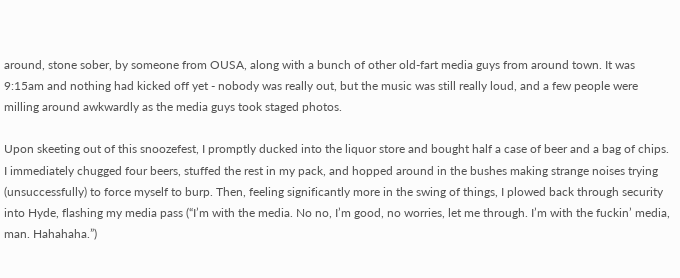around, stone sober, by someone from OUSA, along with a bunch of other old-fart media guys from around town. It was 9:15am and nothing had kicked off yet - nobody was really out, but the music was still really loud, and a few people were milling around awkwardly as the media guys took staged photos.

Upon skeeting out of this snoozefest, I promptly ducked into the liquor store and bought half a case of beer and a bag of chips. I immediately chugged four beers, stuffed the rest in my pack, and hopped around in the bushes making strange noises trying (unsuccessfully) to force myself to burp. Then, feeling significantly more in the swing of things, I plowed back through security into Hyde, flashing my media pass (“I’m with the media. No no, I’m good, no worries, let me through. I’m with the fuckin’ media, man. Hahahaha.”)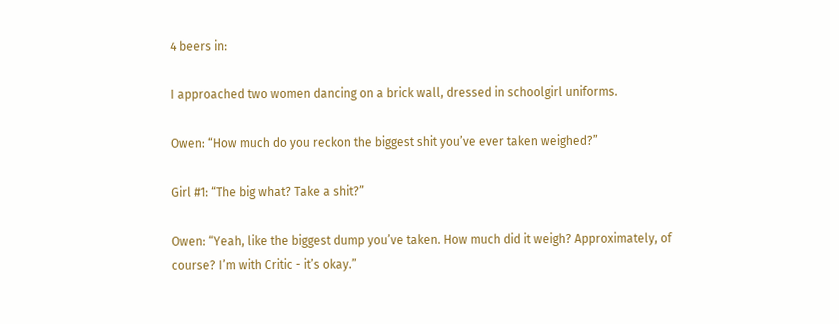4 beers in:

I approached two women dancing on a brick wall, dressed in schoolgirl uniforms.

Owen: “How much do you reckon the biggest shit you’ve ever taken weighed?”

Girl #1: “The big what? Take a shit?”

Owen: “Yeah, like the biggest dump you’ve taken. How much did it weigh? Approximately, of course? I’m with Critic - it’s okay.”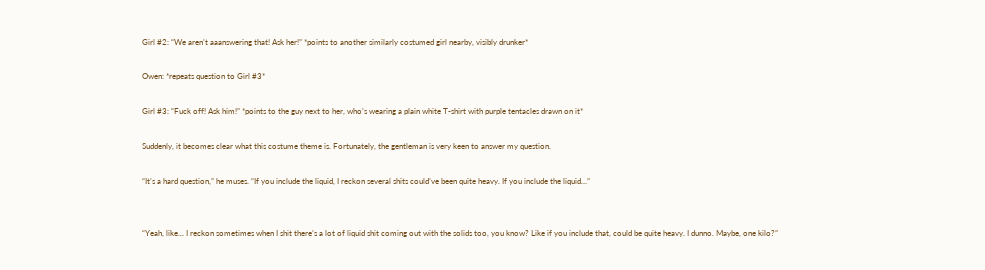Girl #2: “We aren’t aaanswering that! Ask her!” *points to another similarly costumed girl nearby, visibly drunker*

Owen: *repeats question to Girl #3*

Girl #3: “Fuck off! Ask him!” *points to the guy next to her, who’s wearing a plain white T-shirt with purple tentacles drawn on it*

Suddenly, it becomes clear what this costume theme is. Fortunately, the gentleman is very keen to answer my question.

“It’s a hard question,” he muses. “If you include the liquid, I reckon several shits could’ve been quite heavy. If you include the liquid…”


“Yeah, like... I reckon sometimes when I shit there’s a lot of liquid shit coming out with the solids too, you know? Like if you include that, could be quite heavy. I dunno. Maybe, one kilo?”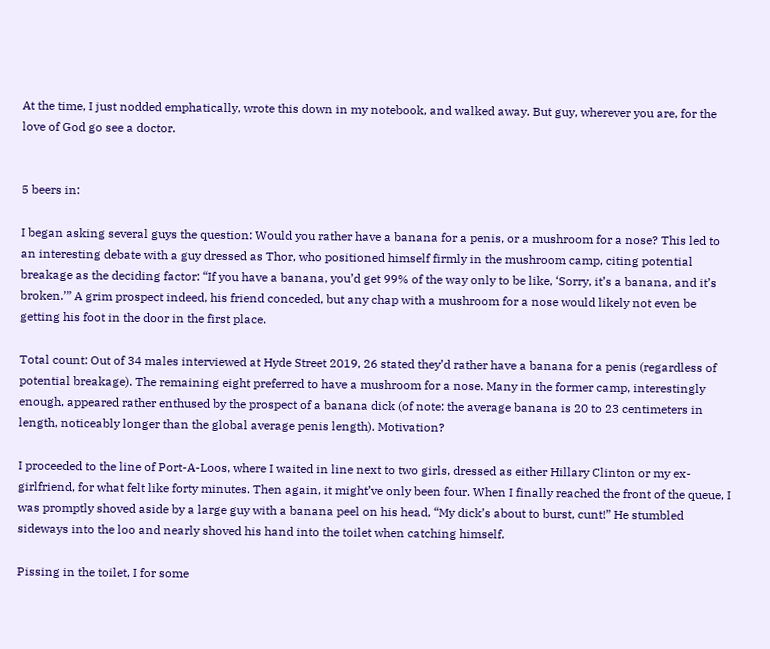At the time, I just nodded emphatically, wrote this down in my notebook, and walked away. But guy, wherever you are, for the love of God go see a doctor.


5 beers in:

I began asking several guys the question: Would you rather have a banana for a penis, or a mushroom for a nose? This led to an interesting debate with a guy dressed as Thor, who positioned himself firmly in the mushroom camp, citing potential breakage as the deciding factor: “If you have a banana, you’d get 99% of the way only to be like, ‘Sorry, it’s a banana, and it’s broken.’” A grim prospect indeed, his friend conceded, but any chap with a mushroom for a nose would likely not even be getting his foot in the door in the first place.

Total count: Out of 34 males interviewed at Hyde Street 2019, 26 stated they’d rather have a banana for a penis (regardless of potential breakage). The remaining eight preferred to have a mushroom for a nose. Many in the former camp, interestingly enough, appeared rather enthused by the prospect of a banana dick (of note: the average banana is 20 to 23 centimeters in length, noticeably longer than the global average penis length). Motivation?

I proceeded to the line of Port-A-Loos, where I waited in line next to two girls, dressed as either Hillary Clinton or my ex-girlfriend, for what felt like forty minutes. Then again, it might’ve only been four. When I finally reached the front of the queue, I was promptly shoved aside by a large guy with a banana peel on his head, “My dick’s about to burst, cunt!” He stumbled sideways into the loo and nearly shoved his hand into the toilet when catching himself.

Pissing in the toilet, I for some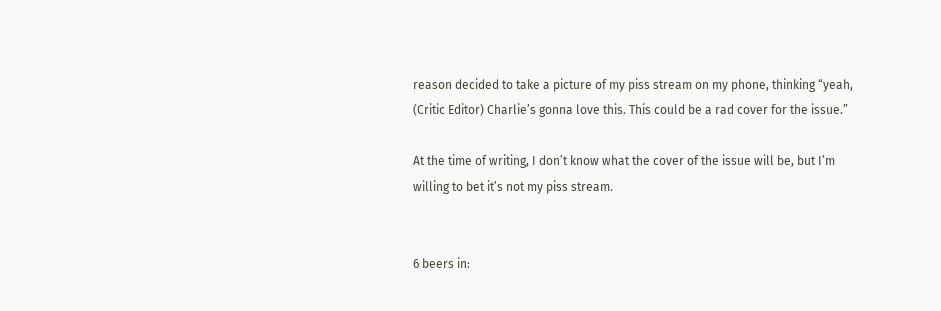reason decided to take a picture of my piss stream on my phone, thinking “yeah, (Critic Editor) Charlie’s gonna love this. This could be a rad cover for the issue.”

At the time of writing, I don’t know what the cover of the issue will be, but I’m willing to bet it’s not my piss stream.


6 beers in: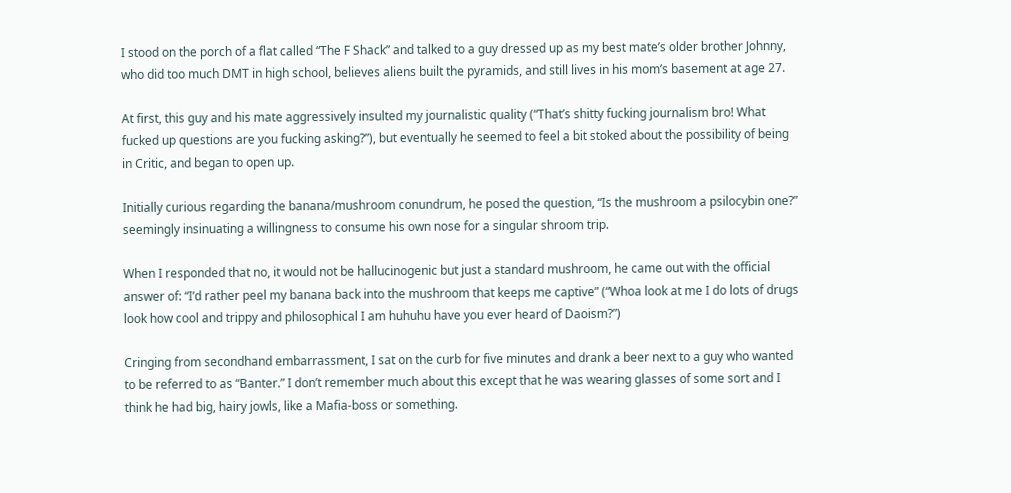I stood on the porch of a flat called “The F Shack” and talked to a guy dressed up as my best mate’s older brother Johnny, who did too much DMT in high school, believes aliens built the pyramids, and still lives in his mom’s basement at age 27.

At first, this guy and his mate aggressively insulted my journalistic quality (“That’s shitty fucking journalism bro! What fucked up questions are you fucking asking?”), but eventually he seemed to feel a bit stoked about the possibility of being in Critic, and began to open up.

Initially curious regarding the banana/mushroom conundrum, he posed the question, “Is the mushroom a psilocybin one?” seemingly insinuating a willingness to consume his own nose for a singular shroom trip.

When I responded that no, it would not be hallucinogenic but just a standard mushroom, he came out with the official answer of: “I’d rather peel my banana back into the mushroom that keeps me captive” (“Whoa look at me I do lots of drugs look how cool and trippy and philosophical I am huhuhu have you ever heard of Daoism?”)

Cringing from secondhand embarrassment, I sat on the curb for five minutes and drank a beer next to a guy who wanted to be referred to as “Banter.” I don’t remember much about this except that he was wearing glasses of some sort and I think he had big, hairy jowls, like a Mafia-boss or something.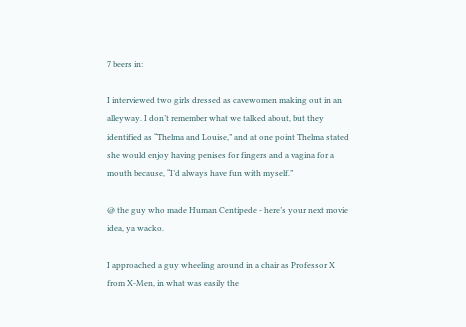7 beers in:

I interviewed two girls dressed as cavewomen making out in an alleyway. I don’t remember what we talked about, but they identified as “Thelma and Louise,” and at one point Thelma stated she would enjoy having penises for fingers and a vagina for a mouth because, “I’d always have fun with myself.”

@ the guy who made Human Centipede - here’s your next movie idea, ya wacko.

I approached a guy wheeling around in a chair as Professor X from X-Men, in what was easily the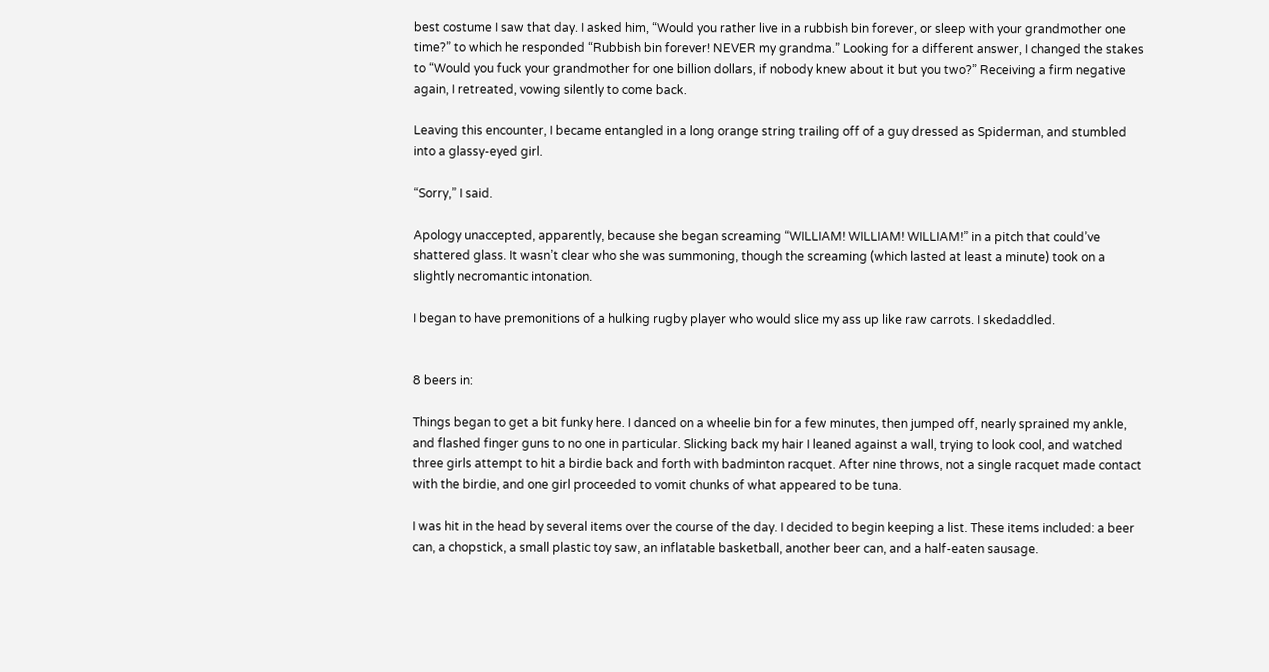best costume I saw that day. I asked him, “Would you rather live in a rubbish bin forever, or sleep with your grandmother one time?” to which he responded “Rubbish bin forever! NEVER my grandma.” Looking for a different answer, I changed the stakes to “Would you fuck your grandmother for one billion dollars, if nobody knew about it but you two?” Receiving a firm negative again, I retreated, vowing silently to come back.

Leaving this encounter, I became entangled in a long orange string trailing off of a guy dressed as Spiderman, and stumbled into a glassy-eyed girl.

“Sorry,” I said.

Apology unaccepted, apparently, because she began screaming “WILLIAM! WILLIAM! WILLIAM!” in a pitch that could’ve shattered glass. It wasn’t clear who she was summoning, though the screaming (which lasted at least a minute) took on a slightly necromantic intonation.

I began to have premonitions of a hulking rugby player who would slice my ass up like raw carrots. I skedaddled.


8 beers in:

Things began to get a bit funky here. I danced on a wheelie bin for a few minutes, then jumped off, nearly sprained my ankle, and flashed finger guns to no one in particular. Slicking back my hair I leaned against a wall, trying to look cool, and watched three girls attempt to hit a birdie back and forth with badminton racquet. After nine throws, not a single racquet made contact with the birdie, and one girl proceeded to vomit chunks of what appeared to be tuna.

I was hit in the head by several items over the course of the day. I decided to begin keeping a list. These items included: a beer can, a chopstick, a small plastic toy saw, an inflatable basketball, another beer can, and a half-eaten sausage.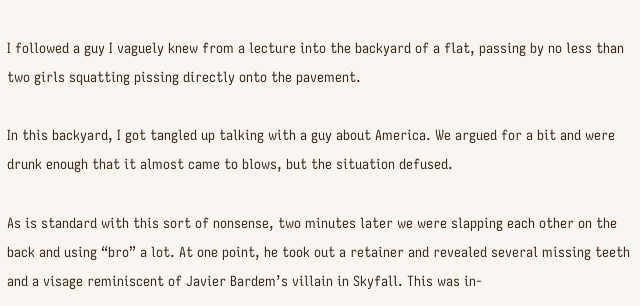I followed a guy I vaguely knew from a lecture into the backyard of a flat, passing by no less than two girls squatting pissing directly onto the pavement.

In this backyard, I got tangled up talking with a guy about America. We argued for a bit and were drunk enough that it almost came to blows, but the situation defused.

As is standard with this sort of nonsense, two minutes later we were slapping each other on the back and using “bro” a lot. At one point, he took out a retainer and revealed several missing teeth and a visage reminiscent of Javier Bardem’s villain in Skyfall. This was in-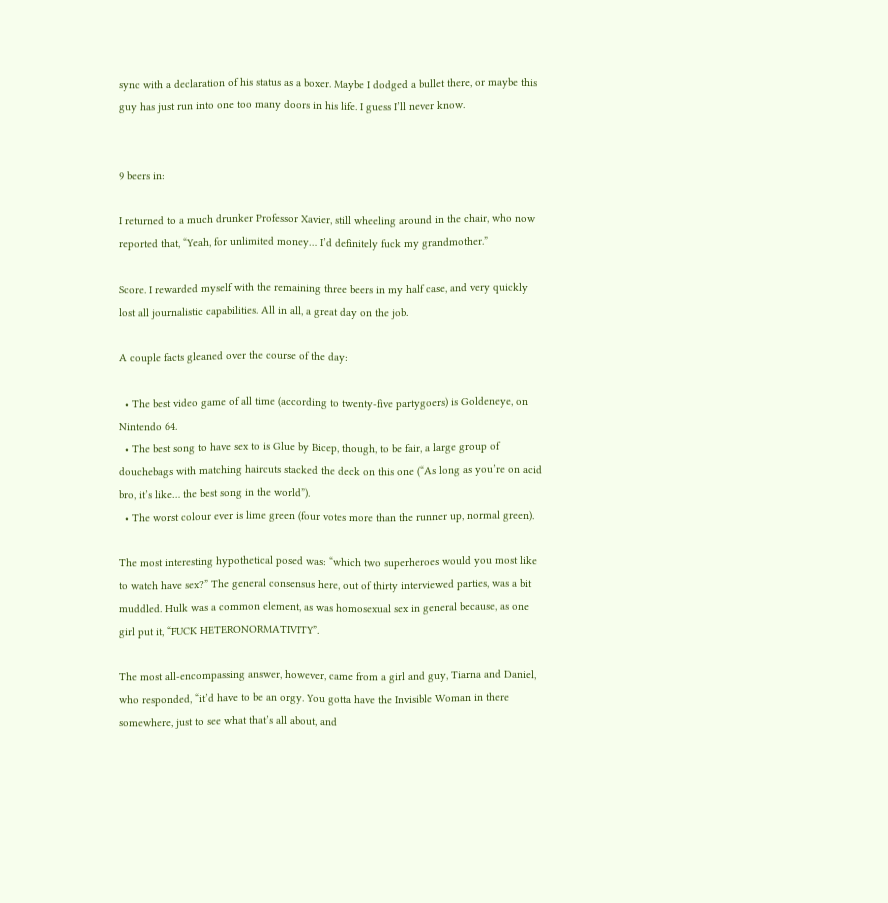sync with a declaration of his status as a boxer. Maybe I dodged a bullet there, or maybe this guy has just run into one too many doors in his life. I guess I’ll never know.


9 beers in:

I returned to a much drunker Professor Xavier, still wheeling around in the chair, who now reported that, “Yeah, for unlimited money… I’d definitely fuck my grandmother.”

Score. I rewarded myself with the remaining three beers in my half case, and very quickly lost all journalistic capabilities. All in all, a great day on the job.

A couple facts gleaned over the course of the day:

  • The best video game of all time (according to twenty-five partygoers) is Goldeneye, on Nintendo 64.
  • The best song to have sex to is Glue by Bicep, though, to be fair, a large group of douchebags with matching haircuts stacked the deck on this one (“As long as you’re on acid bro, it’s like… the best song in the world”).
  • The worst colour ever is lime green (four votes more than the runner up, normal green).

The most interesting hypothetical posed was: “which two superheroes would you most like to watch have sex?” The general consensus here, out of thirty interviewed parties, was a bit muddled. Hulk was a common element, as was homosexual sex in general because, as one girl put it, “FUCK HETERONORMATIVITY”.

The most all-encompassing answer, however, came from a girl and guy, Tiarna and Daniel, who responded, “it’d have to be an orgy. You gotta have the Invisible Woman in there somewhere, just to see what that’s all about, and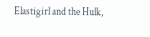Elastigirl and the Hulk,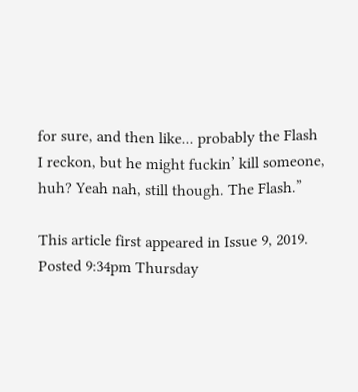for sure, and then like... probably the Flash I reckon, but he might fuckin’ kill someone, huh? Yeah nah, still though. The Flash.”

This article first appeared in Issue 9, 2019.
Posted 9:34pm Thursday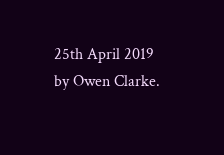25th April 2019 by Owen Clarke.